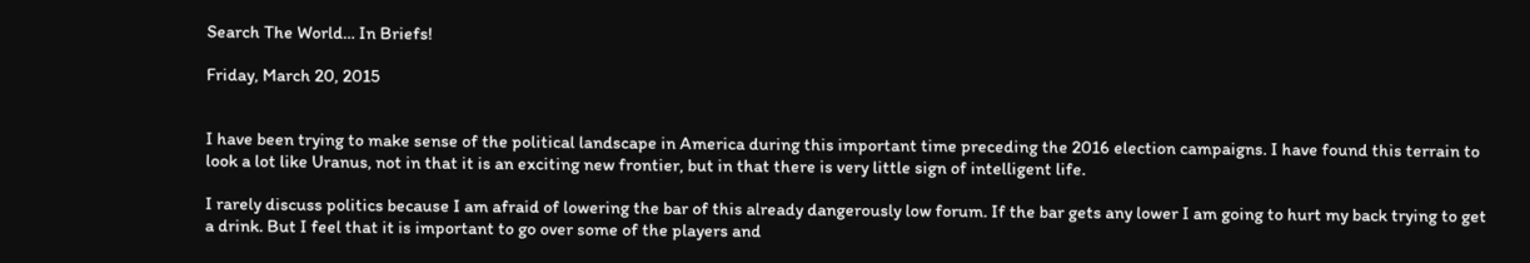Search The World... In Briefs!

Friday, March 20, 2015


I have been trying to make sense of the political landscape in America during this important time preceding the 2016 election campaigns. I have found this terrain to look a lot like Uranus, not in that it is an exciting new frontier, but in that there is very little sign of intelligent life.

I rarely discuss politics because I am afraid of lowering the bar of this already dangerously low forum. If the bar gets any lower I am going to hurt my back trying to get a drink. But I feel that it is important to go over some of the players and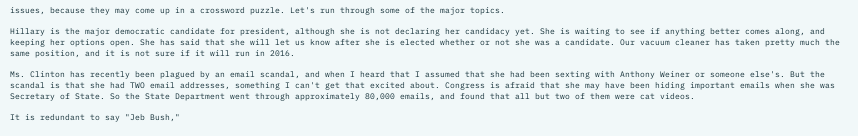issues, because they may come up in a crossword puzzle. Let's run through some of the major topics.

Hillary is the major democratic candidate for president, although she is not declaring her candidacy yet. She is waiting to see if anything better comes along, and keeping her options open. She has said that she will let us know after she is elected whether or not she was a candidate. Our vacuum cleaner has taken pretty much the same position, and it is not sure if it will run in 2016.

Ms. Clinton has recently been plagued by an email scandal, and when I heard that I assumed that she had been sexting with Anthony Weiner or someone else's. But the scandal is that she had TWO email addresses, something I can't get that excited about. Congress is afraid that she may have been hiding important emails when she was Secretary of State. So the State Department went through approximately 80,000 emails, and found that all but two of them were cat videos.

It is redundant to say "Jeb Bush,"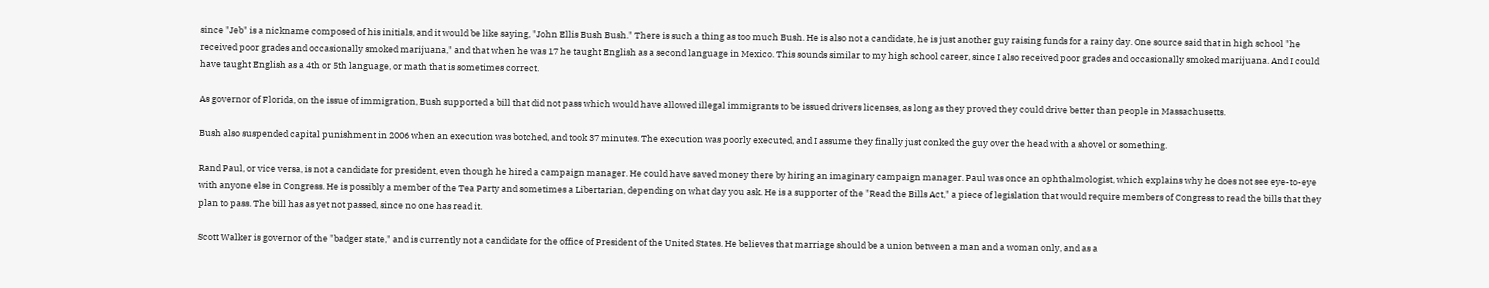since "Jeb" is a nickname composed of his initials, and it would be like saying, "John Ellis Bush Bush." There is such a thing as too much Bush. He is also not a candidate, he is just another guy raising funds for a rainy day. One source said that in high school "he received poor grades and occasionally smoked marijuana," and that when he was 17 he taught English as a second language in Mexico. This sounds similar to my high school career, since I also received poor grades and occasionally smoked marijuana. And I could have taught English as a 4th or 5th language, or math that is sometimes correct.

As governor of Florida, on the issue of immigration, Bush supported a bill that did not pass which would have allowed illegal immigrants to be issued drivers licenses, as long as they proved they could drive better than people in Massachusetts.

Bush also suspended capital punishment in 2006 when an execution was botched, and took 37 minutes. The execution was poorly executed, and I assume they finally just conked the guy over the head with a shovel or something.

Rand Paul, or vice versa, is not a candidate for president, even though he hired a campaign manager. He could have saved money there by hiring an imaginary campaign manager. Paul was once an ophthalmologist, which explains why he does not see eye-to-eye with anyone else in Congress. He is possibly a member of the Tea Party and sometimes a Libertarian, depending on what day you ask. He is a supporter of the "Read the Bills Act," a piece of legislation that would require members of Congress to read the bills that they plan to pass. The bill has as yet not passed, since no one has read it.

Scott Walker is governor of the "badger state," and is currently not a candidate for the office of President of the United States. He believes that marriage should be a union between a man and a woman only, and as a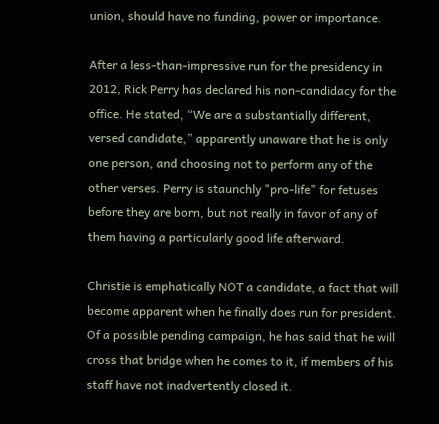union, should have no funding, power or importance.

After a less-than-impressive run for the presidency in 2012, Rick Perry has declared his non-candidacy for the office. He stated, “We are a substantially different, versed candidate,” apparently unaware that he is only one person, and choosing not to perform any of the other verses. Perry is staunchly "pro-life" for fetuses before they are born, but not really in favor of any of them having a particularly good life afterward.

Christie is emphatically NOT a candidate, a fact that will become apparent when he finally does run for president. Of a possible pending campaign, he has said that he will cross that bridge when he comes to it, if members of his staff have not inadvertently closed it.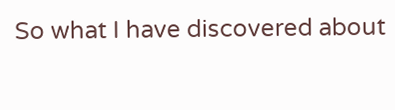So what I have discovered about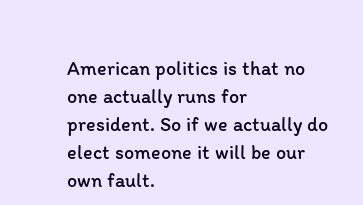American politics is that no one actually runs for president. So if we actually do elect someone it will be our own fault.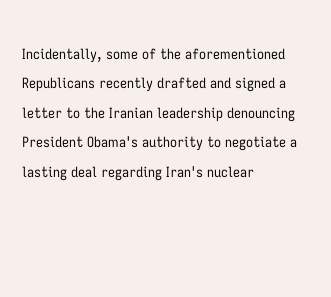Incidentally, some of the aforementioned Republicans recently drafted and signed a letter to the Iranian leadership denouncing President Obama's authority to negotiate a lasting deal regarding Iran's nuclear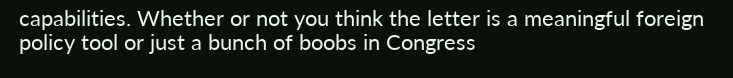capabilities. Whether or not you think the letter is a meaningful foreign policy tool or just a bunch of boobs in Congress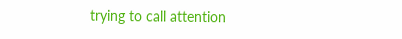trying to call attention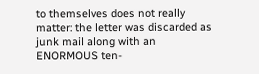to themselves does not really matter: the letter was discarded as junk mail along with an ENORMOUS ten-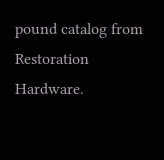pound catalog from Restoration Hardware.